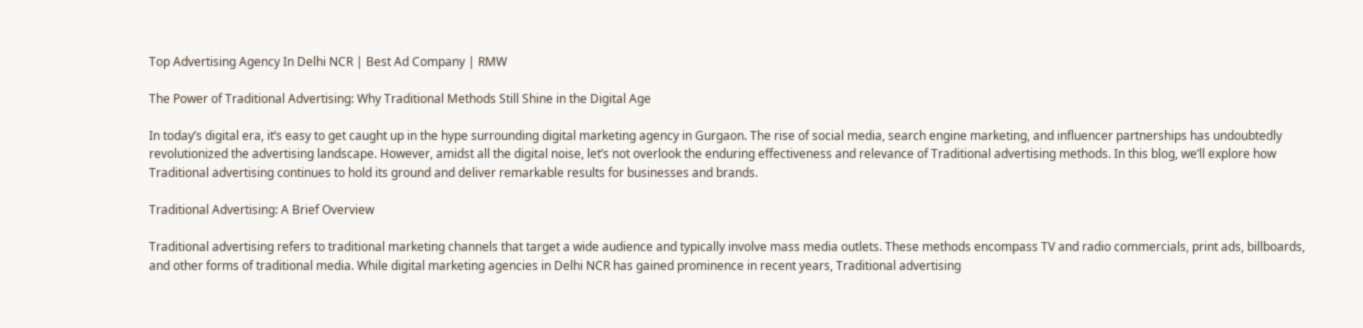Top Advertising Agency In Delhi NCR | Best Ad Company | RMW

The Power of Traditional Advertising: Why Traditional Methods Still Shine in the Digital Age

In today’s digital era, it’s easy to get caught up in the hype surrounding digital marketing agency in Gurgaon. The rise of social media, search engine marketing, and influencer partnerships has undoubtedly revolutionized the advertising landscape. However, amidst all the digital noise, let’s not overlook the enduring effectiveness and relevance of Traditional advertising methods. In this blog, we’ll explore how Traditional advertising continues to hold its ground and deliver remarkable results for businesses and brands.

Traditional Advertising: A Brief Overview

Traditional advertising refers to traditional marketing channels that target a wide audience and typically involve mass media outlets. These methods encompass TV and radio commercials, print ads, billboards, and other forms of traditional media. While digital marketing agencies in Delhi NCR has gained prominence in recent years, Traditional advertising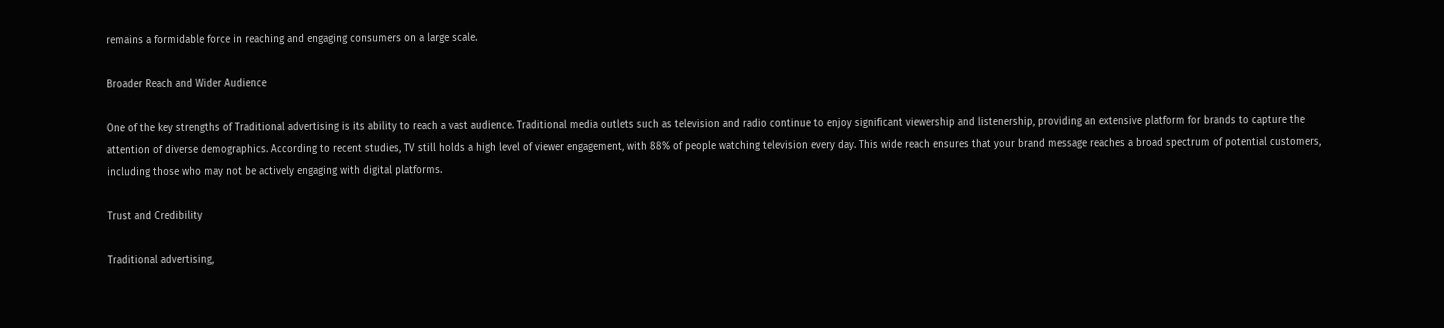remains a formidable force in reaching and engaging consumers on a large scale.

Broader Reach and Wider Audience

One of the key strengths of Traditional advertising is its ability to reach a vast audience. Traditional media outlets such as television and radio continue to enjoy significant viewership and listenership, providing an extensive platform for brands to capture the attention of diverse demographics. According to recent studies, TV still holds a high level of viewer engagement, with 88% of people watching television every day. This wide reach ensures that your brand message reaches a broad spectrum of potential customers, including those who may not be actively engaging with digital platforms.

Trust and Credibility

Traditional advertising,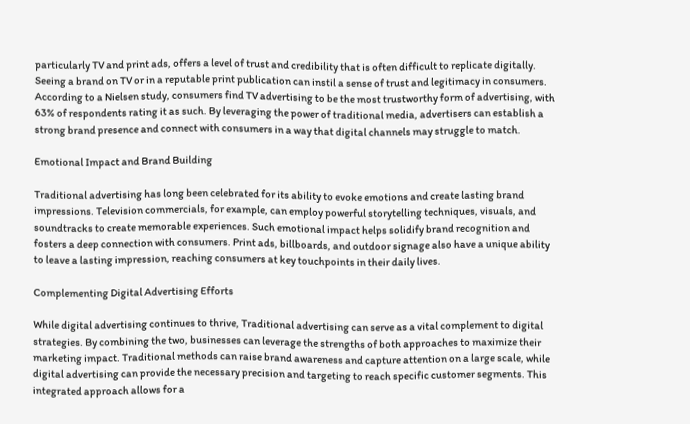particularly TV and print ads, offers a level of trust and credibility that is often difficult to replicate digitally. Seeing a brand on TV or in a reputable print publication can instil a sense of trust and legitimacy in consumers. According to a Nielsen study, consumers find TV advertising to be the most trustworthy form of advertising, with 63% of respondents rating it as such. By leveraging the power of traditional media, advertisers can establish a strong brand presence and connect with consumers in a way that digital channels may struggle to match.

Emotional Impact and Brand Building

Traditional advertising has long been celebrated for its ability to evoke emotions and create lasting brand impressions. Television commercials, for example, can employ powerful storytelling techniques, visuals, and soundtracks to create memorable experiences. Such emotional impact helps solidify brand recognition and fosters a deep connection with consumers. Print ads, billboards, and outdoor signage also have a unique ability to leave a lasting impression, reaching consumers at key touchpoints in their daily lives.

Complementing Digital Advertising Efforts

While digital advertising continues to thrive, Traditional advertising can serve as a vital complement to digital strategies. By combining the two, businesses can leverage the strengths of both approaches to maximize their marketing impact. Traditional methods can raise brand awareness and capture attention on a large scale, while digital advertising can provide the necessary precision and targeting to reach specific customer segments. This integrated approach allows for a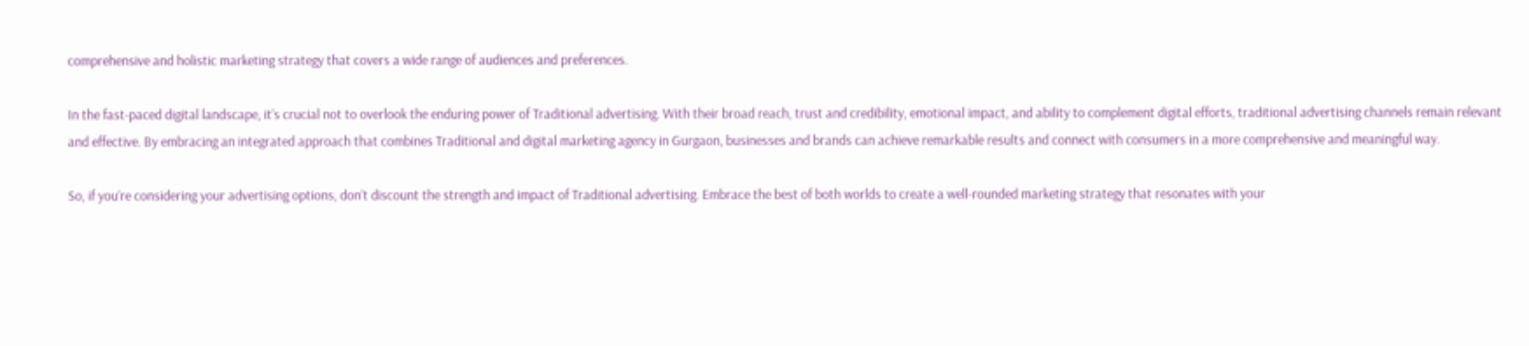comprehensive and holistic marketing strategy that covers a wide range of audiences and preferences.

In the fast-paced digital landscape, it’s crucial not to overlook the enduring power of Traditional advertising. With their broad reach, trust and credibility, emotional impact, and ability to complement digital efforts, traditional advertising channels remain relevant and effective. By embracing an integrated approach that combines Traditional and digital marketing agency in Gurgaon, businesses and brands can achieve remarkable results and connect with consumers in a more comprehensive and meaningful way.

So, if you’re considering your advertising options, don’t discount the strength and impact of Traditional advertising. Embrace the best of both worlds to create a well-rounded marketing strategy that resonates with your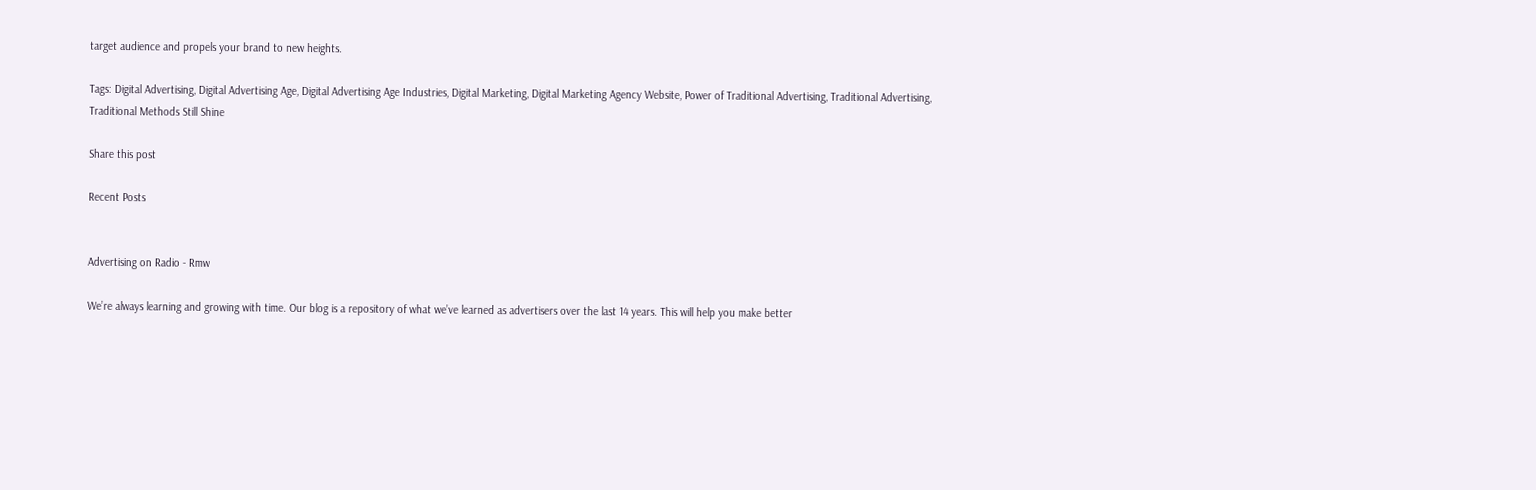target audience and propels your brand to new heights.

Tags: Digital Advertising, Digital Advertising Age, Digital Advertising Age Industries, Digital Marketing, Digital Marketing Agency Website, Power of Traditional Advertising, Traditional Advertising, Traditional Methods Still Shine

Share this post

Recent Posts


Advertising on Radio - Rmw

We’re always learning and growing with time. Our blog is a repository of what we’ve learned as advertisers over the last 14 years. This will help you make better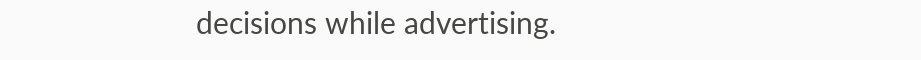decisions while advertising.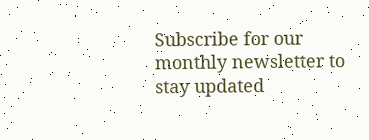Subscribe for our monthly newsletter to stay updated